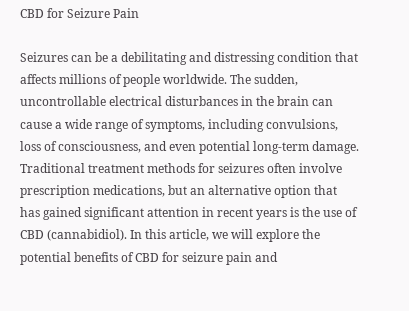CBD for Seizure Pain

Seizures can be a debilitating and distressing condition that affects millions of people worldwide. The sudden, uncontrollable electrical disturbances in the brain can cause a wide range of symptoms, including convulsions, loss of consciousness, and even potential long-term damage. Traditional treatment methods for seizures often involve prescription medications, but an alternative option that has gained significant attention in recent years is the use of CBD (cannabidiol). In this article, we will explore the potential benefits of CBD for seizure pain and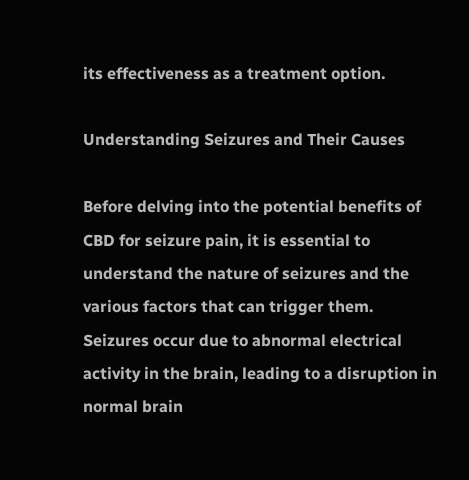its effectiveness as a treatment option.

Understanding Seizures and Their Causes

Before delving into the potential benefits of CBD for seizure pain, it is essential to understand the nature of seizures and the various factors that can trigger them. Seizures occur due to abnormal electrical activity in the brain, leading to a disruption in normal brain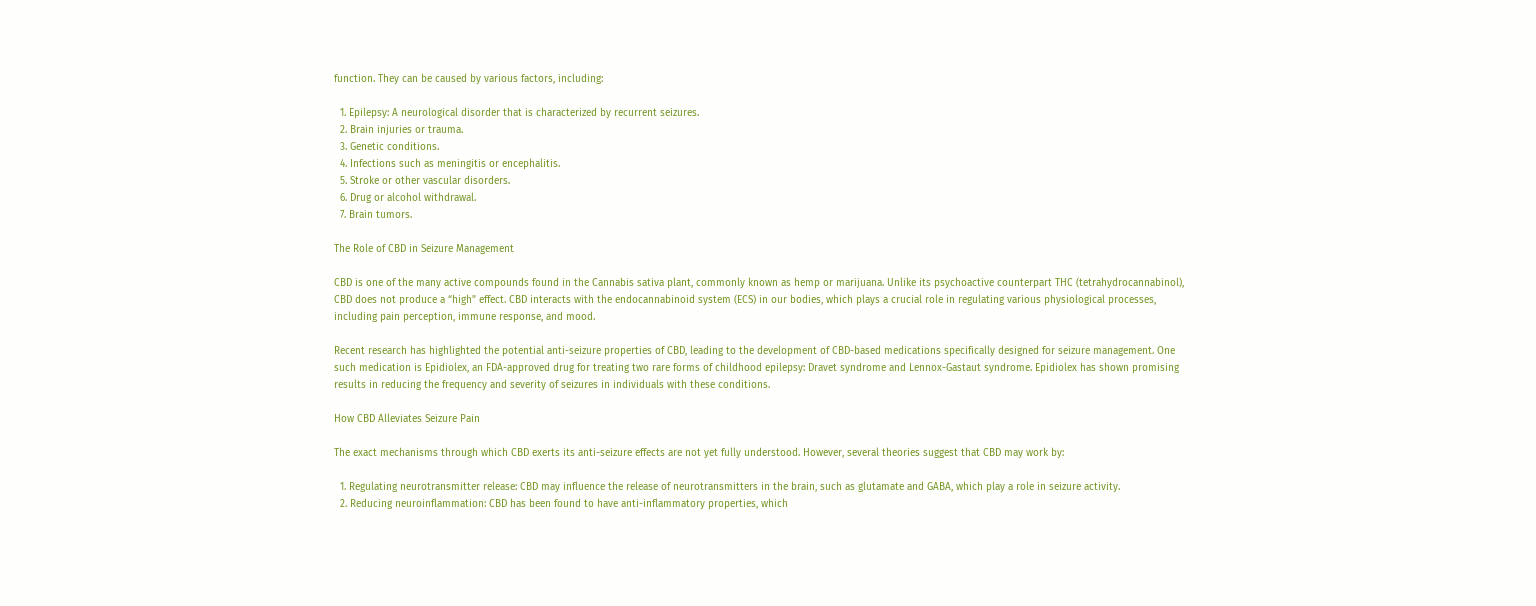function. They can be caused by various factors, including:

  1. Epilepsy: A neurological disorder that is characterized by recurrent seizures.
  2. Brain injuries or trauma.
  3. Genetic conditions.
  4. Infections such as meningitis or encephalitis.
  5. Stroke or other vascular disorders.
  6. Drug or alcohol withdrawal.
  7. Brain tumors.

The Role of CBD in Seizure Management

CBD is one of the many active compounds found in the Cannabis sativa plant, commonly known as hemp or marijuana. Unlike its psychoactive counterpart THC (tetrahydrocannabinol), CBD does not produce a “high” effect. CBD interacts with the endocannabinoid system (ECS) in our bodies, which plays a crucial role in regulating various physiological processes, including pain perception, immune response, and mood.

Recent research has highlighted the potential anti-seizure properties of CBD, leading to the development of CBD-based medications specifically designed for seizure management. One such medication is Epidiolex, an FDA-approved drug for treating two rare forms of childhood epilepsy: Dravet syndrome and Lennox-Gastaut syndrome. Epidiolex has shown promising results in reducing the frequency and severity of seizures in individuals with these conditions.

How CBD Alleviates Seizure Pain

The exact mechanisms through which CBD exerts its anti-seizure effects are not yet fully understood. However, several theories suggest that CBD may work by:

  1. Regulating neurotransmitter release: CBD may influence the release of neurotransmitters in the brain, such as glutamate and GABA, which play a role in seizure activity.
  2. Reducing neuroinflammation: CBD has been found to have anti-inflammatory properties, which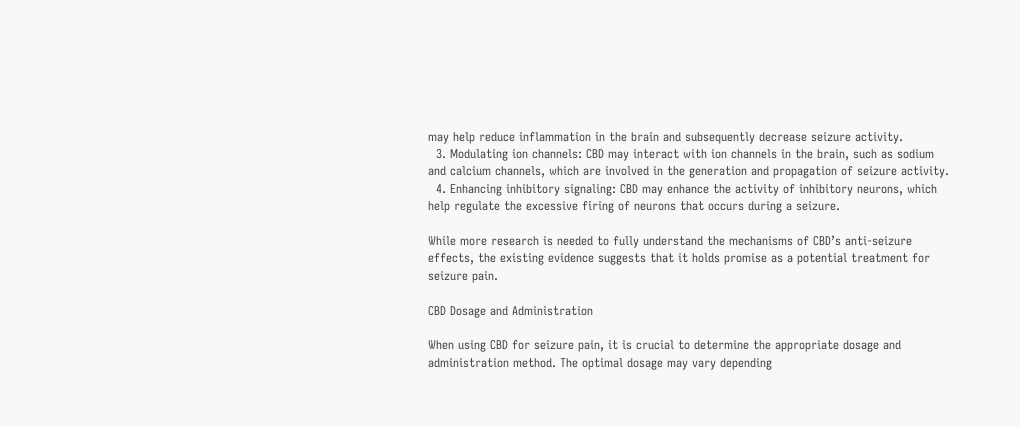may help reduce inflammation in the brain and subsequently decrease seizure activity.
  3. Modulating ion channels: CBD may interact with ion channels in the brain, such as sodium and calcium channels, which are involved in the generation and propagation of seizure activity.
  4. Enhancing inhibitory signaling: CBD may enhance the activity of inhibitory neurons, which help regulate the excessive firing of neurons that occurs during a seizure.

While more research is needed to fully understand the mechanisms of CBD’s anti-seizure effects, the existing evidence suggests that it holds promise as a potential treatment for seizure pain.

CBD Dosage and Administration

When using CBD for seizure pain, it is crucial to determine the appropriate dosage and administration method. The optimal dosage may vary depending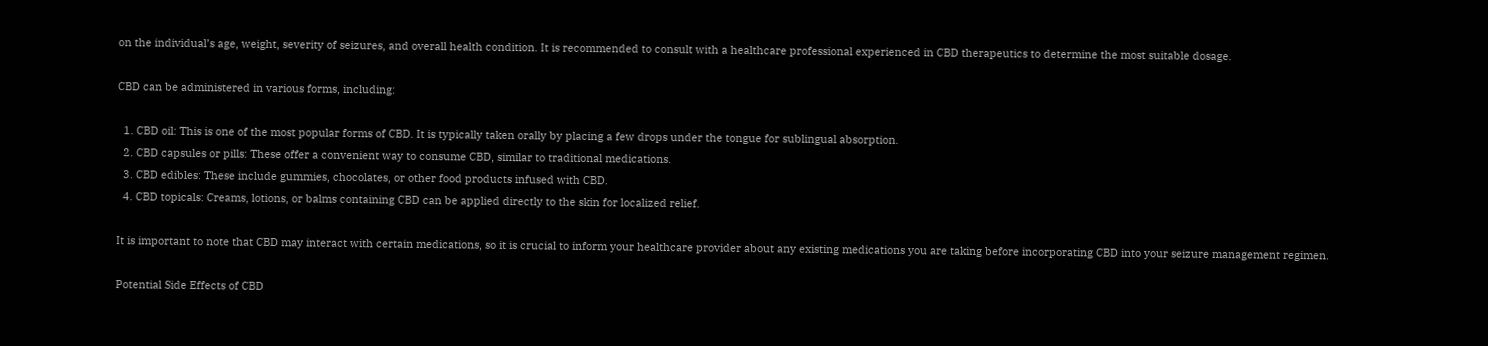on the individual’s age, weight, severity of seizures, and overall health condition. It is recommended to consult with a healthcare professional experienced in CBD therapeutics to determine the most suitable dosage.

CBD can be administered in various forms, including:

  1. CBD oil: This is one of the most popular forms of CBD. It is typically taken orally by placing a few drops under the tongue for sublingual absorption.
  2. CBD capsules or pills: These offer a convenient way to consume CBD, similar to traditional medications.
  3. CBD edibles: These include gummies, chocolates, or other food products infused with CBD.
  4. CBD topicals: Creams, lotions, or balms containing CBD can be applied directly to the skin for localized relief.

It is important to note that CBD may interact with certain medications, so it is crucial to inform your healthcare provider about any existing medications you are taking before incorporating CBD into your seizure management regimen.

Potential Side Effects of CBD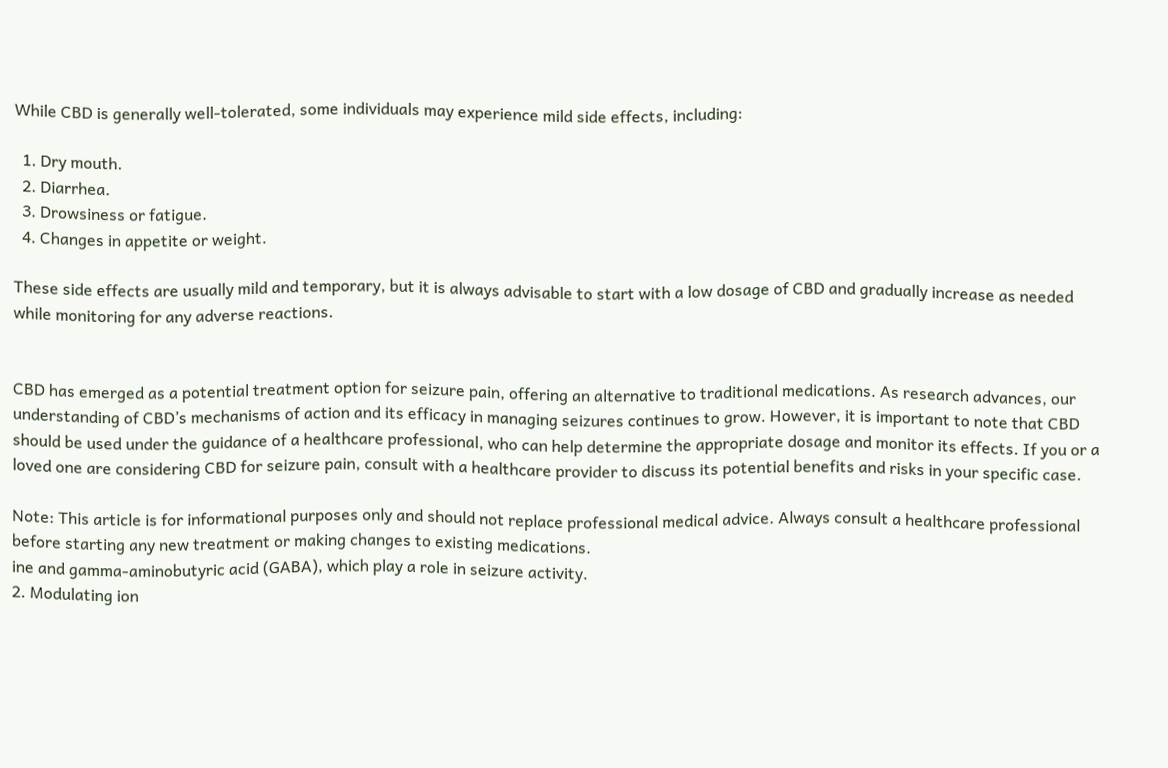While CBD is generally well-tolerated, some individuals may experience mild side effects, including:

  1. Dry mouth.
  2. Diarrhea.
  3. Drowsiness or fatigue.
  4. Changes in appetite or weight.

These side effects are usually mild and temporary, but it is always advisable to start with a low dosage of CBD and gradually increase as needed while monitoring for any adverse reactions.


CBD has emerged as a potential treatment option for seizure pain, offering an alternative to traditional medications. As research advances, our understanding of CBD’s mechanisms of action and its efficacy in managing seizures continues to grow. However, it is important to note that CBD should be used under the guidance of a healthcare professional, who can help determine the appropriate dosage and monitor its effects. If you or a loved one are considering CBD for seizure pain, consult with a healthcare provider to discuss its potential benefits and risks in your specific case.

Note: This article is for informational purposes only and should not replace professional medical advice. Always consult a healthcare professional before starting any new treatment or making changes to existing medications.
ine and gamma-aminobutyric acid (GABA), which play a role in seizure activity.
2. Modulating ion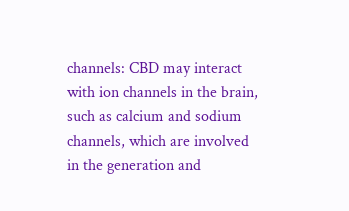channels: CBD may interact with ion channels in the brain, such as calcium and sodium channels, which are involved in the generation and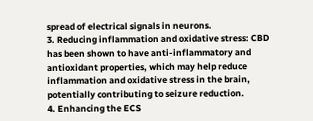spread of electrical signals in neurons.
3. Reducing inflammation and oxidative stress: CBD has been shown to have anti-inflammatory and antioxidant properties, which may help reduce inflammation and oxidative stress in the brain, potentially contributing to seizure reduction.
4. Enhancing the ECS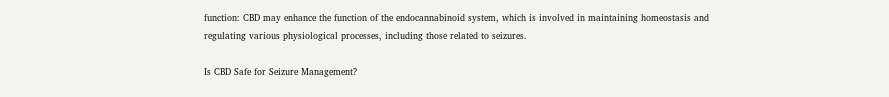function: CBD may enhance the function of the endocannabinoid system, which is involved in maintaining homeostasis and regulating various physiological processes, including those related to seizures.

Is CBD Safe for Seizure Management?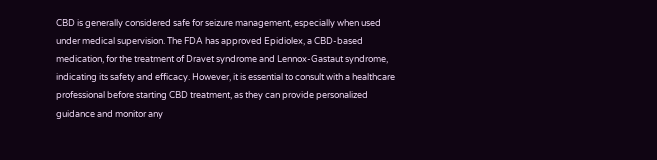CBD is generally considered safe for seizure management, especially when used under medical supervision. The FDA has approved Epidiolex, a CBD-based medication, for the treatment of Dravet syndrome and Lennox-Gastaut syndrome, indicating its safety and efficacy. However, it is essential to consult with a healthcare professional before starting CBD treatment, as they can provide personalized guidance and monitor any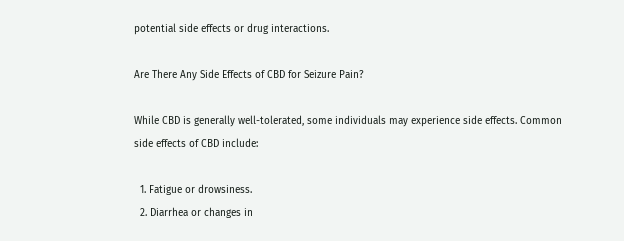potential side effects or drug interactions.

Are There Any Side Effects of CBD for Seizure Pain?

While CBD is generally well-tolerated, some individuals may experience side effects. Common side effects of CBD include:

  1. Fatigue or drowsiness.
  2. Diarrhea or changes in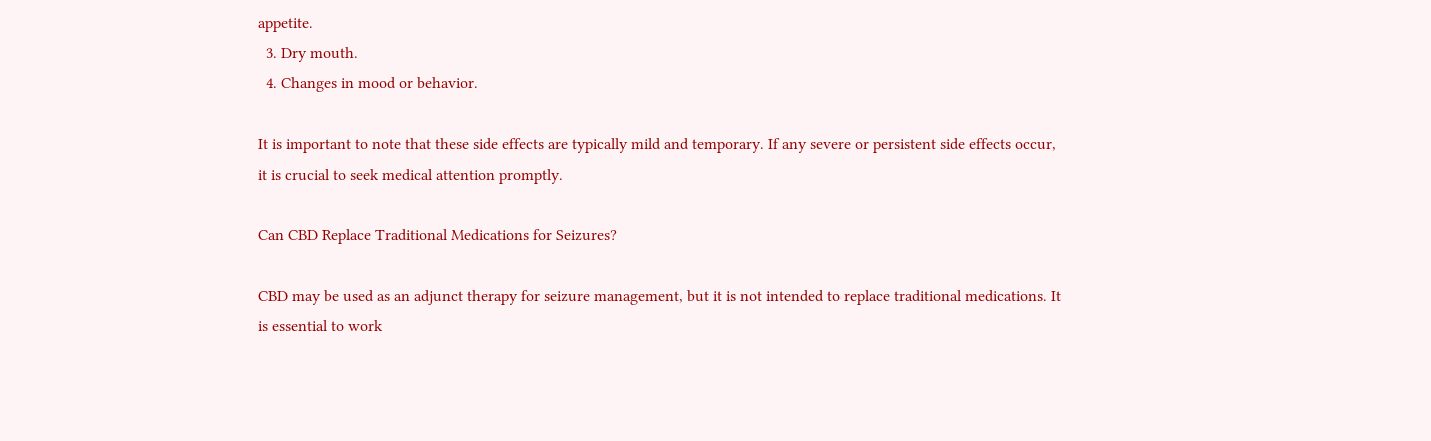appetite.
  3. Dry mouth.
  4. Changes in mood or behavior.

It is important to note that these side effects are typically mild and temporary. If any severe or persistent side effects occur, it is crucial to seek medical attention promptly.

Can CBD Replace Traditional Medications for Seizures?

CBD may be used as an adjunct therapy for seizure management, but it is not intended to replace traditional medications. It is essential to work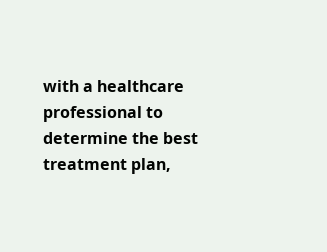with a healthcare professional to determine the best treatment plan,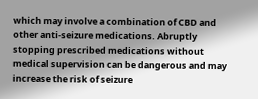which may involve a combination of CBD and other anti-seizure medications. Abruptly stopping prescribed medications without medical supervision can be dangerous and may increase the risk of seizure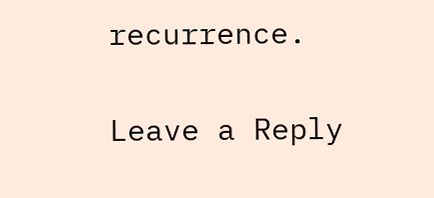recurrence.

Leave a Reply